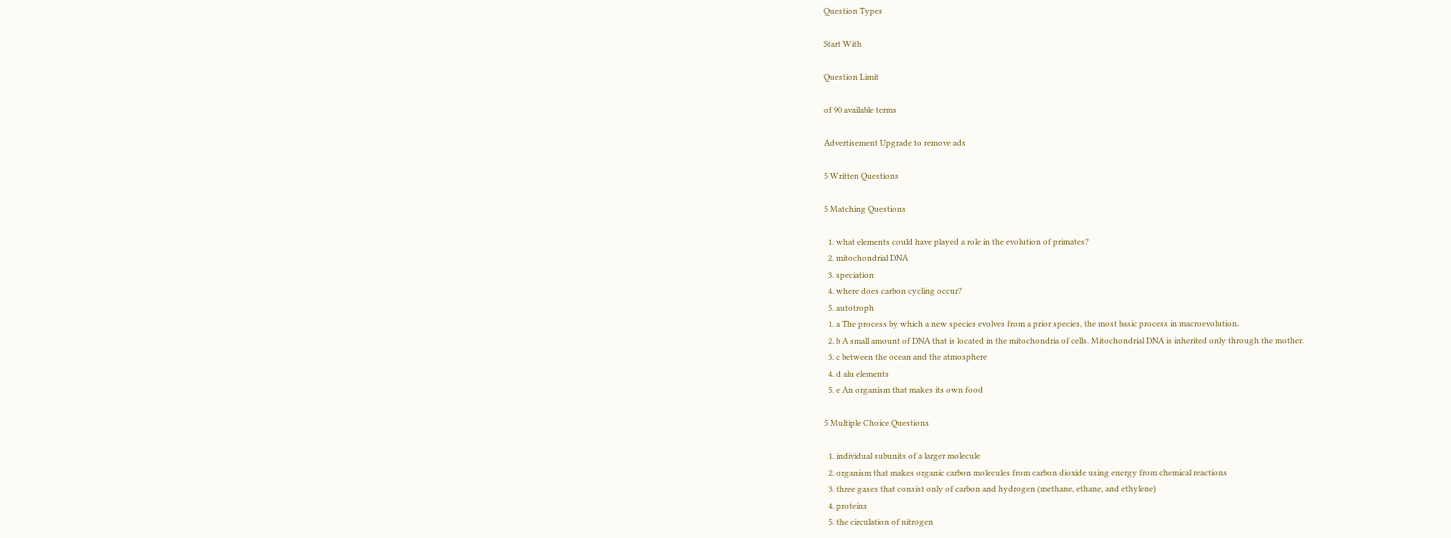Question Types

Start With

Question Limit

of 90 available terms

Advertisement Upgrade to remove ads

5 Written Questions

5 Matching Questions

  1. what elements could have played a role in the evolution of primates?
  2. mitochondrial DNA
  3. speciation
  4. where does carbon cycling occur?
  5. autotroph
  1. a The process by which a new species evolves from a prior species, the most basic process in macroevolution.
  2. b A small amount of DNA that is located in the mitochondria of cells. Mitochondrial DNA is inherited only through the mother.
  3. c between the ocean and the atmosphere
  4. d alu elements
  5. e An organism that makes its own food

5 Multiple Choice Questions

  1. individual subunits of a larger molecule
  2. organism that makes organic carbon molecules from carbon dioxide using energy from chemical reactions
  3. three gases that consist only of carbon and hydrogen (methane, ethane, and ethylene)
  4. proteins
  5. the circulation of nitrogen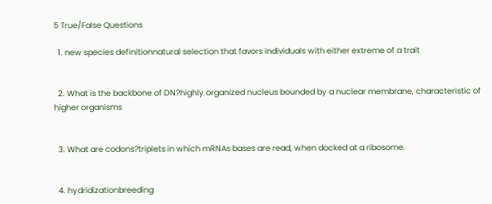5 True/False Questions

  1. new species definitionnatural selection that favors individuals with either extreme of a trait


  2. What is the backbone of DN?highly organized nucleus bounded by a nuclear membrane, characteristic of higher organisms


  3. What are codons?triplets in which mRNAs bases are read, when docked at a ribosome.


  4. hydridizationbreeding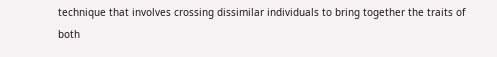technique that involves crossing dissimilar individuals to bring together the traits of both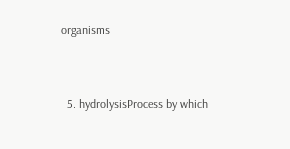organisms


  5. hydrolysisProcess by which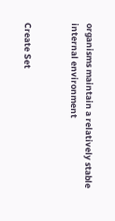organisms maintain a relatively stable internal environment


Create Set